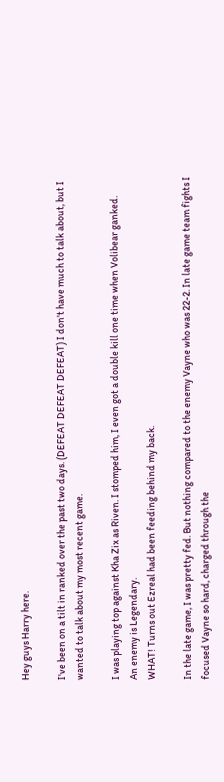Hey guys Harry here.

I've been on a tilt in ranked over the past two days. (DEFEAT DEFEAT DEFEAT) I don't have much to talk about, but I wanted to talk about my most recent game.

I was playing top against Kha Zix as Riven. I stomped him, I even got a double kill one time when Volibear ganked.
An enemy is Legendary.
WHAT! Turns out Ezreal had been feeding behind my back.

In the late game, I was pretty fed. But nothing compared to the enemy Vayne who was 22-2. In late game team fights I focused Vayne so hard, charged through the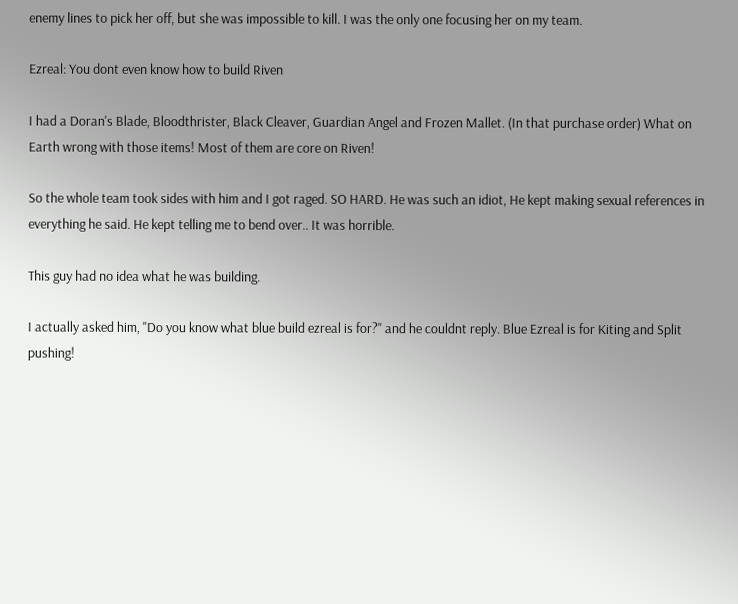enemy lines to pick her off, but she was impossible to kill. I was the only one focusing her on my team.

Ezreal: You dont even know how to build Riven

I had a Doran's Blade, Bloodthrister, Black Cleaver, Guardian Angel and Frozen Mallet. (In that purchase order) What on Earth wrong with those items! Most of them are core on Riven!

So the whole team took sides with him and I got raged. SO HARD. He was such an idiot, He kept making sexual references in everything he said. He kept telling me to bend over.. It was horrible.

This guy had no idea what he was building.

I actually asked him, "Do you know what blue build ezreal is for?" and he couldnt reply. Blue Ezreal is for Kiting and Split pushing!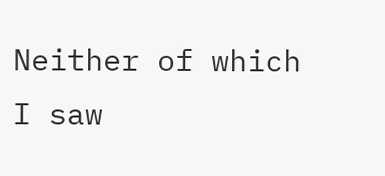Neither of which I saw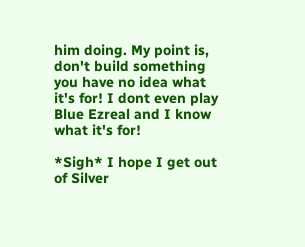him doing. My point is, don't build something you have no idea what it's for! I dont even play Blue Ezreal and I know what it's for!

*Sigh* I hope I get out of Silver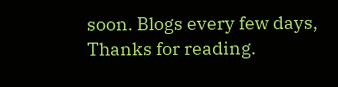soon. Blogs every few days, Thanks for reading.